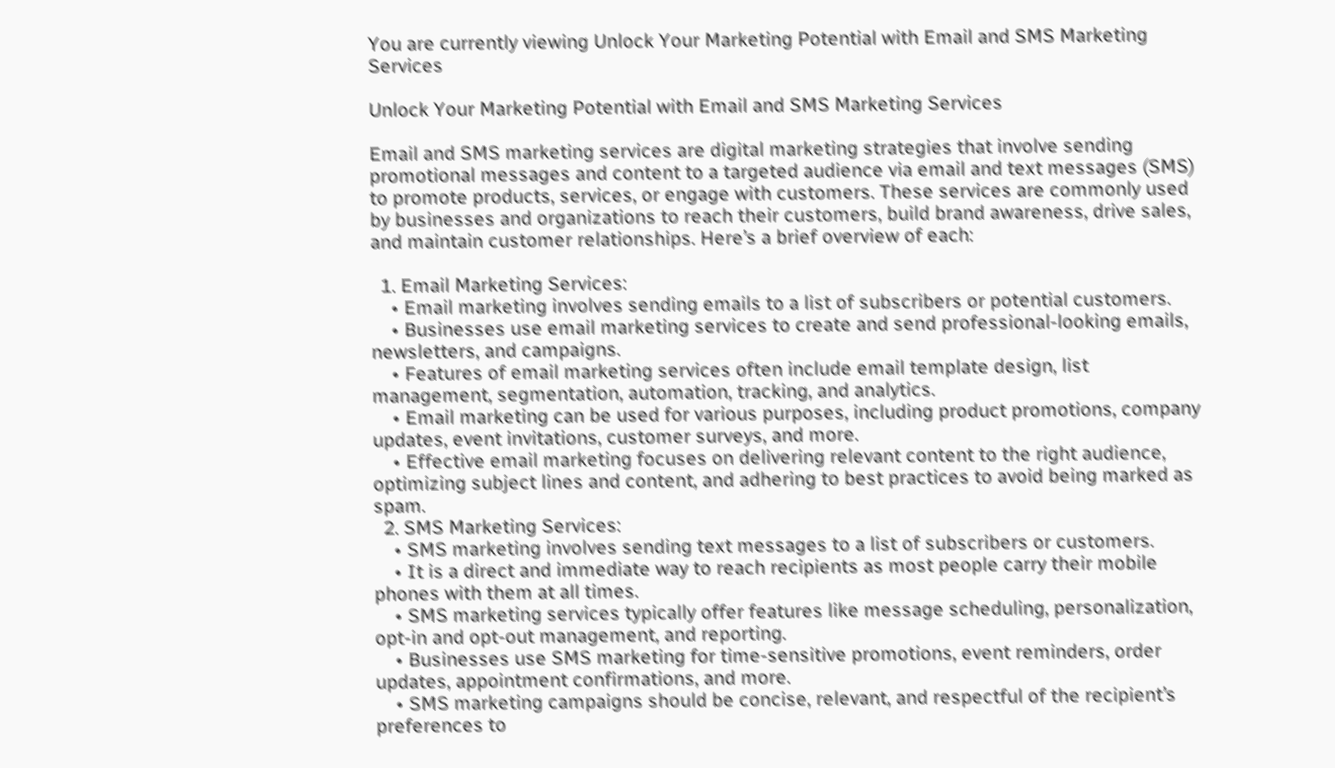You are currently viewing Unlock Your Marketing Potential with Email and SMS Marketing Services

Unlock Your Marketing Potential with Email and SMS Marketing Services

Email and SMS marketing services are digital marketing strategies that involve sending promotional messages and content to a targeted audience via email and text messages (SMS) to promote products, services, or engage with customers. These services are commonly used by businesses and organizations to reach their customers, build brand awareness, drive sales, and maintain customer relationships. Here’s a brief overview of each:

  1. Email Marketing Services:
    • Email marketing involves sending emails to a list of subscribers or potential customers.
    • Businesses use email marketing services to create and send professional-looking emails, newsletters, and campaigns.
    • Features of email marketing services often include email template design, list management, segmentation, automation, tracking, and analytics.
    • Email marketing can be used for various purposes, including product promotions, company updates, event invitations, customer surveys, and more.
    • Effective email marketing focuses on delivering relevant content to the right audience, optimizing subject lines and content, and adhering to best practices to avoid being marked as spam.
  2. SMS Marketing Services:
    • SMS marketing involves sending text messages to a list of subscribers or customers.
    • It is a direct and immediate way to reach recipients as most people carry their mobile phones with them at all times.
    • SMS marketing services typically offer features like message scheduling, personalization, opt-in and opt-out management, and reporting.
    • Businesses use SMS marketing for time-sensitive promotions, event reminders, order updates, appointment confirmations, and more.
    • SMS marketing campaigns should be concise, relevant, and respectful of the recipient’s preferences to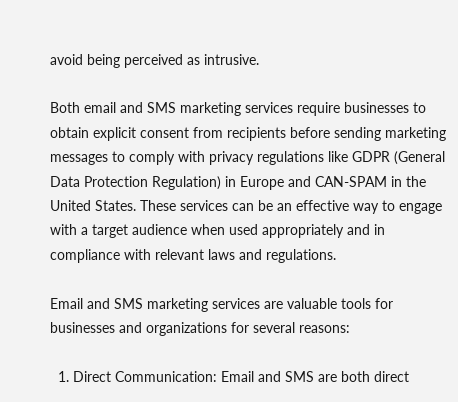avoid being perceived as intrusive.

Both email and SMS marketing services require businesses to obtain explicit consent from recipients before sending marketing messages to comply with privacy regulations like GDPR (General Data Protection Regulation) in Europe and CAN-SPAM in the United States. These services can be an effective way to engage with a target audience when used appropriately and in compliance with relevant laws and regulations.

Email and SMS marketing services are valuable tools for businesses and organizations for several reasons:

  1. Direct Communication: Email and SMS are both direct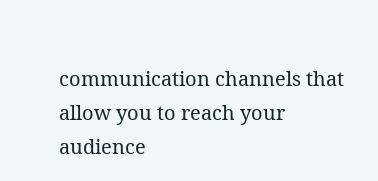communication channels that allow you to reach your audience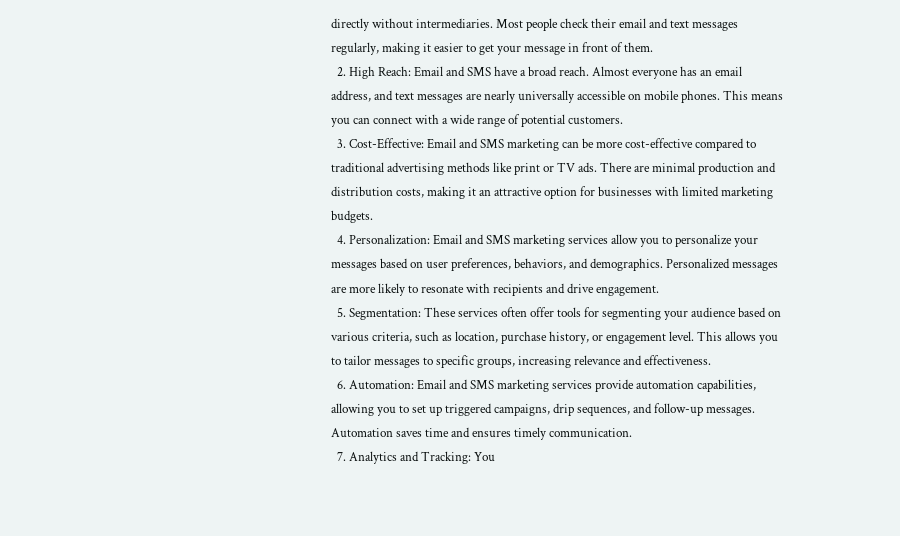directly without intermediaries. Most people check their email and text messages regularly, making it easier to get your message in front of them.
  2. High Reach: Email and SMS have a broad reach. Almost everyone has an email address, and text messages are nearly universally accessible on mobile phones. This means you can connect with a wide range of potential customers.
  3. Cost-Effective: Email and SMS marketing can be more cost-effective compared to traditional advertising methods like print or TV ads. There are minimal production and distribution costs, making it an attractive option for businesses with limited marketing budgets.
  4. Personalization: Email and SMS marketing services allow you to personalize your messages based on user preferences, behaviors, and demographics. Personalized messages are more likely to resonate with recipients and drive engagement.
  5. Segmentation: These services often offer tools for segmenting your audience based on various criteria, such as location, purchase history, or engagement level. This allows you to tailor messages to specific groups, increasing relevance and effectiveness.
  6. Automation: Email and SMS marketing services provide automation capabilities, allowing you to set up triggered campaigns, drip sequences, and follow-up messages. Automation saves time and ensures timely communication.
  7. Analytics and Tracking: You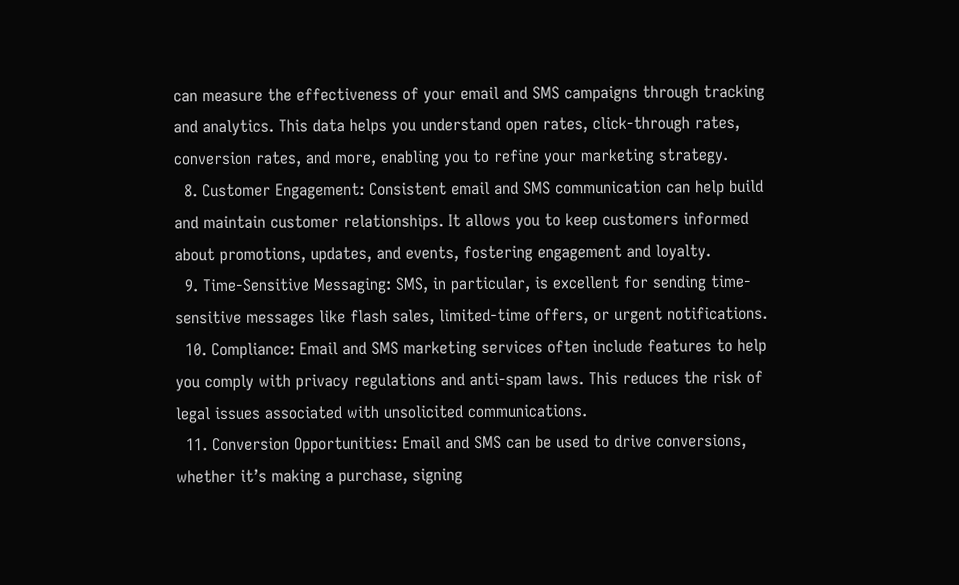can measure the effectiveness of your email and SMS campaigns through tracking and analytics. This data helps you understand open rates, click-through rates, conversion rates, and more, enabling you to refine your marketing strategy.
  8. Customer Engagement: Consistent email and SMS communication can help build and maintain customer relationships. It allows you to keep customers informed about promotions, updates, and events, fostering engagement and loyalty.
  9. Time-Sensitive Messaging: SMS, in particular, is excellent for sending time-sensitive messages like flash sales, limited-time offers, or urgent notifications.
  10. Compliance: Email and SMS marketing services often include features to help you comply with privacy regulations and anti-spam laws. This reduces the risk of legal issues associated with unsolicited communications.
  11. Conversion Opportunities: Email and SMS can be used to drive conversions, whether it’s making a purchase, signing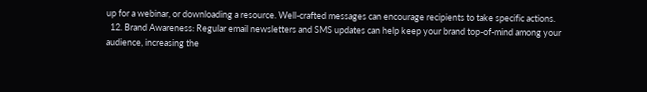up for a webinar, or downloading a resource. Well-crafted messages can encourage recipients to take specific actions.
  12. Brand Awareness: Regular email newsletters and SMS updates can help keep your brand top-of-mind among your audience, increasing the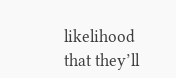likelihood that they’ll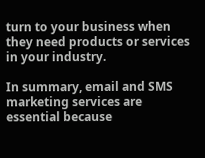turn to your business when they need products or services in your industry.

In summary, email and SMS marketing services are essential because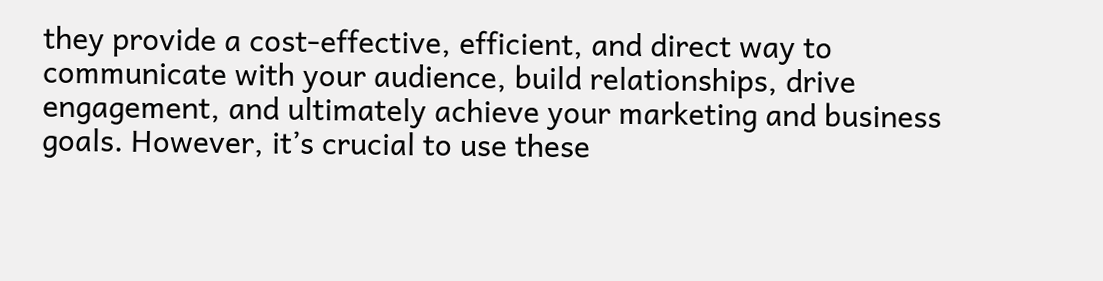they provide a cost-effective, efficient, and direct way to communicate with your audience, build relationships, drive engagement, and ultimately achieve your marketing and business goals. However, it’s crucial to use these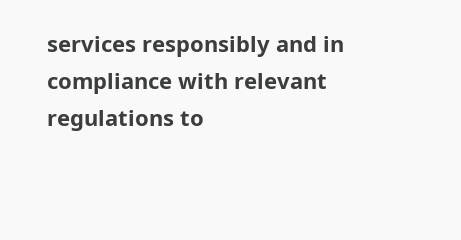services responsibly and in compliance with relevant regulations to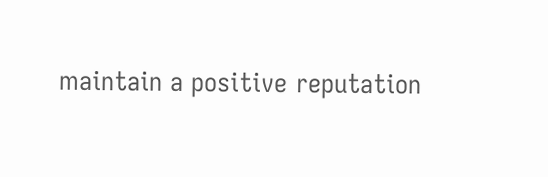maintain a positive reputation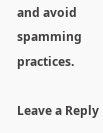and avoid spamming practices.

Leave a Reply